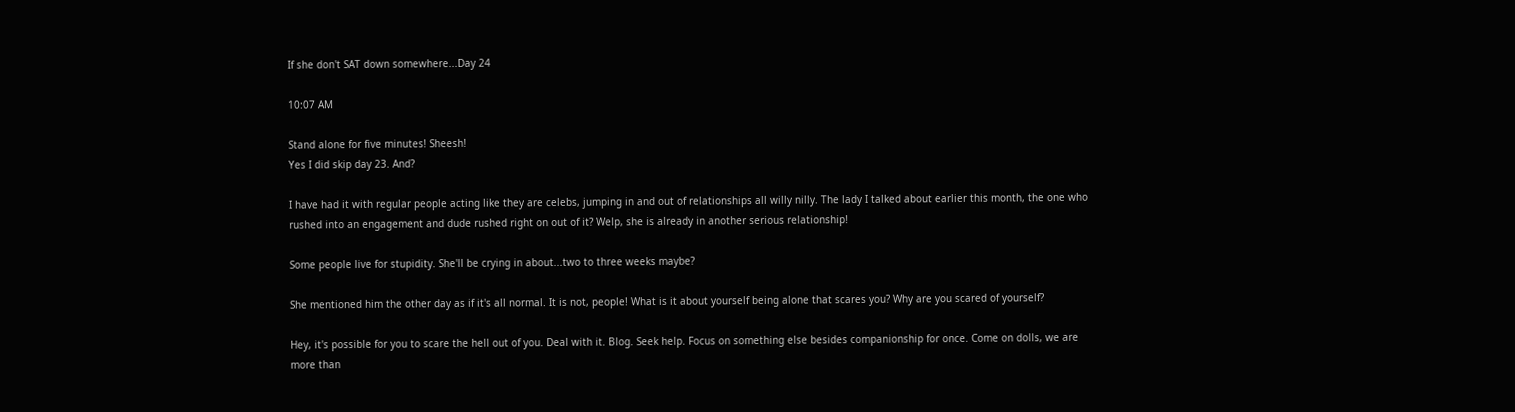If she don't SAT down somewhere...Day 24

10:07 AM

Stand alone for five minutes! Sheesh!
Yes I did skip day 23. And?

I have had it with regular people acting like they are celebs, jumping in and out of relationships all willy nilly. The lady I talked about earlier this month, the one who rushed into an engagement and dude rushed right on out of it? Welp, she is already in another serious relationship!

Some people live for stupidity. She'll be crying in about...two to three weeks maybe?

She mentioned him the other day as if it's all normal. It is not, people! What is it about yourself being alone that scares you? Why are you scared of yourself?

Hey, it's possible for you to scare the hell out of you. Deal with it. Blog. Seek help. Focus on something else besides companionship for once. Come on dolls, we are more than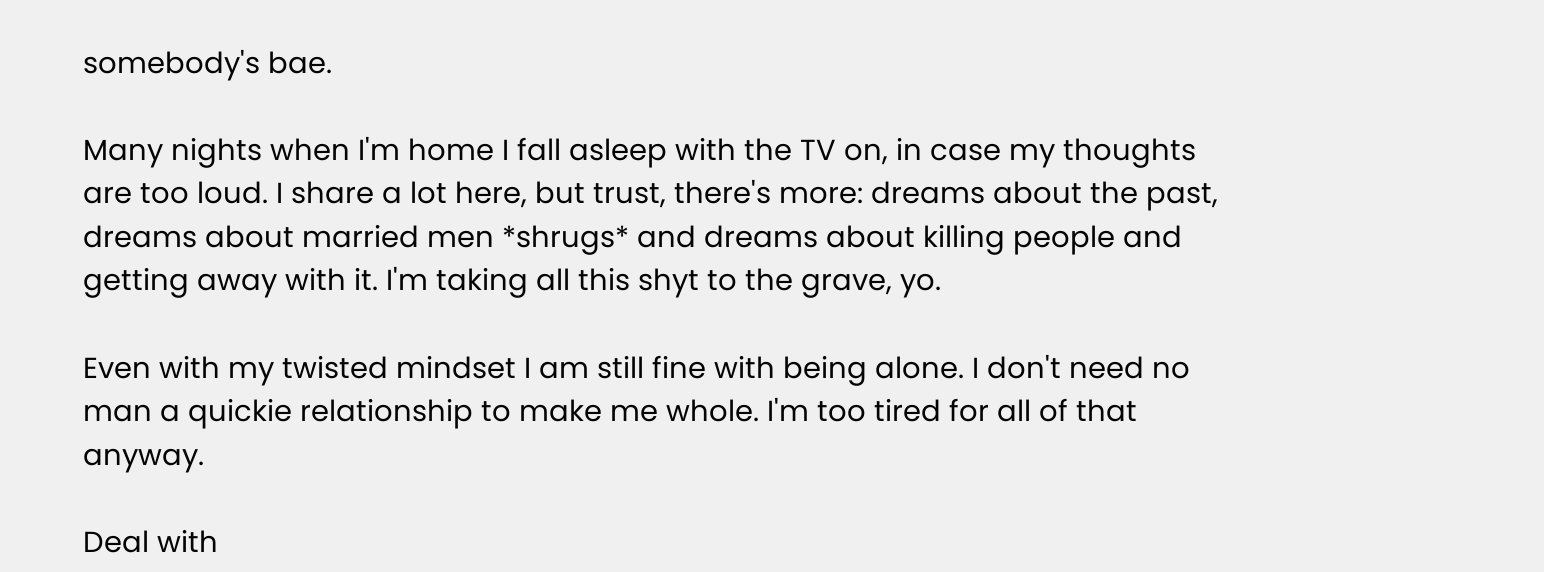somebody's bae.

Many nights when I'm home I fall asleep with the TV on, in case my thoughts are too loud. I share a lot here, but trust, there's more: dreams about the past, dreams about married men *shrugs* and dreams about killing people and getting away with it. I'm taking all this shyt to the grave, yo.

Even with my twisted mindset I am still fine with being alone. I don't need no man a quickie relationship to make me whole. I'm too tired for all of that anyway.

Deal with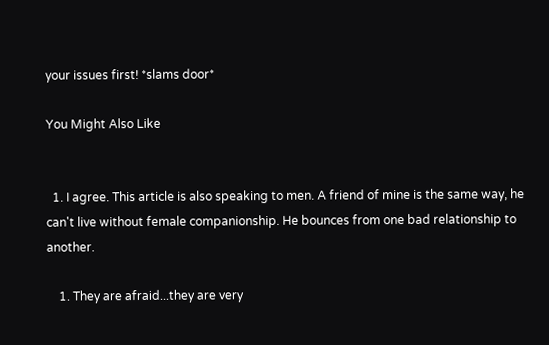your issues first! *slams door*

You Might Also Like


  1. I agree. This article is also speaking to men. A friend of mine is the same way, he can't live without female companionship. He bounces from one bad relationship to another.

    1. They are afraid...they are very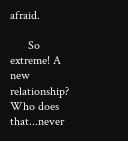afraid.

      So extreme! A new relationship? Who does that...never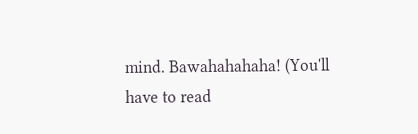mind. Bawahahahaha! (You'll have to read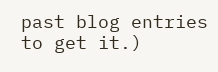past blog entries to get it.)